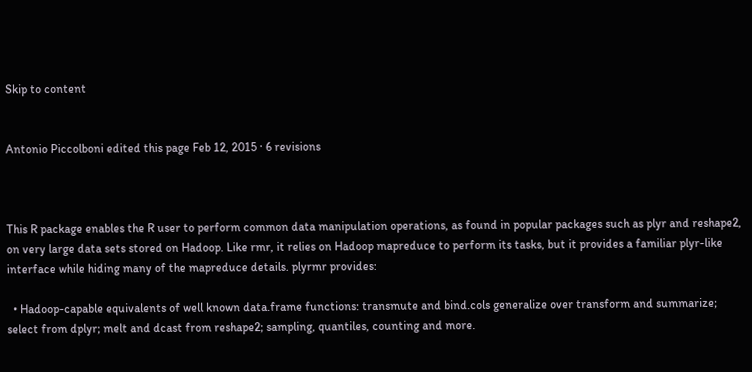Skip to content


Antonio Piccolboni edited this page Feb 12, 2015 · 6 revisions



This R package enables the R user to perform common data manipulation operations, as found in popular packages such as plyr and reshape2, on very large data sets stored on Hadoop. Like rmr, it relies on Hadoop mapreduce to perform its tasks, but it provides a familiar plyr-like interface while hiding many of the mapreduce details. plyrmr provides:

  • Hadoop-capable equivalents of well known data.frame functions: transmute and bind.cols generalize over transform and summarize; select from dplyr; melt and dcast from reshape2; sampling, quantiles, counting and more.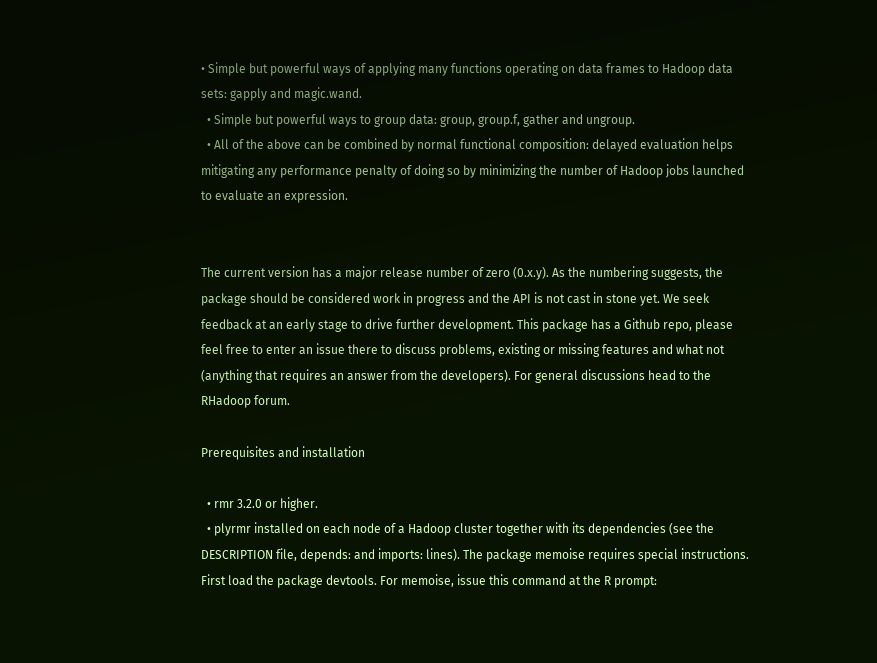• Simple but powerful ways of applying many functions operating on data frames to Hadoop data sets: gapply and magic.wand.
  • Simple but powerful ways to group data: group, group.f, gather and ungroup.
  • All of the above can be combined by normal functional composition: delayed evaluation helps mitigating any performance penalty of doing so by minimizing the number of Hadoop jobs launched to evaluate an expression.


The current version has a major release number of zero (0.x.y). As the numbering suggests, the package should be considered work in progress and the API is not cast in stone yet. We seek feedback at an early stage to drive further development. This package has a Github repo, please feel free to enter an issue there to discuss problems, existing or missing features and what not (anything that requires an answer from the developers). For general discussions head to the RHadoop forum.

Prerequisites and installation

  • rmr 3.2.0 or higher.
  • plyrmr installed on each node of a Hadoop cluster together with its dependencies (see the DESCRIPTION file, depends: and imports: lines). The package memoise requires special instructions. First load the package devtools. For memoise, issue this command at the R prompt: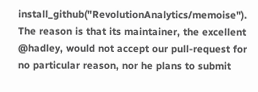install_github("RevolutionAnalytics/memoise"). The reason is that its maintainer, the excellent @hadley, would not accept our pull-request for no particular reason, nor he plans to submit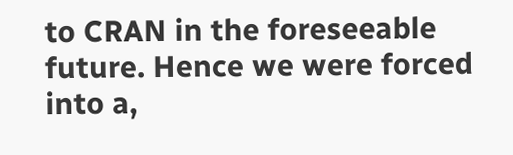to CRAN in the foreseeable future. Hence we were forced into a,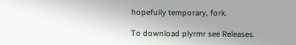hopefully temporary, fork.

To download plyrmr see Releases.